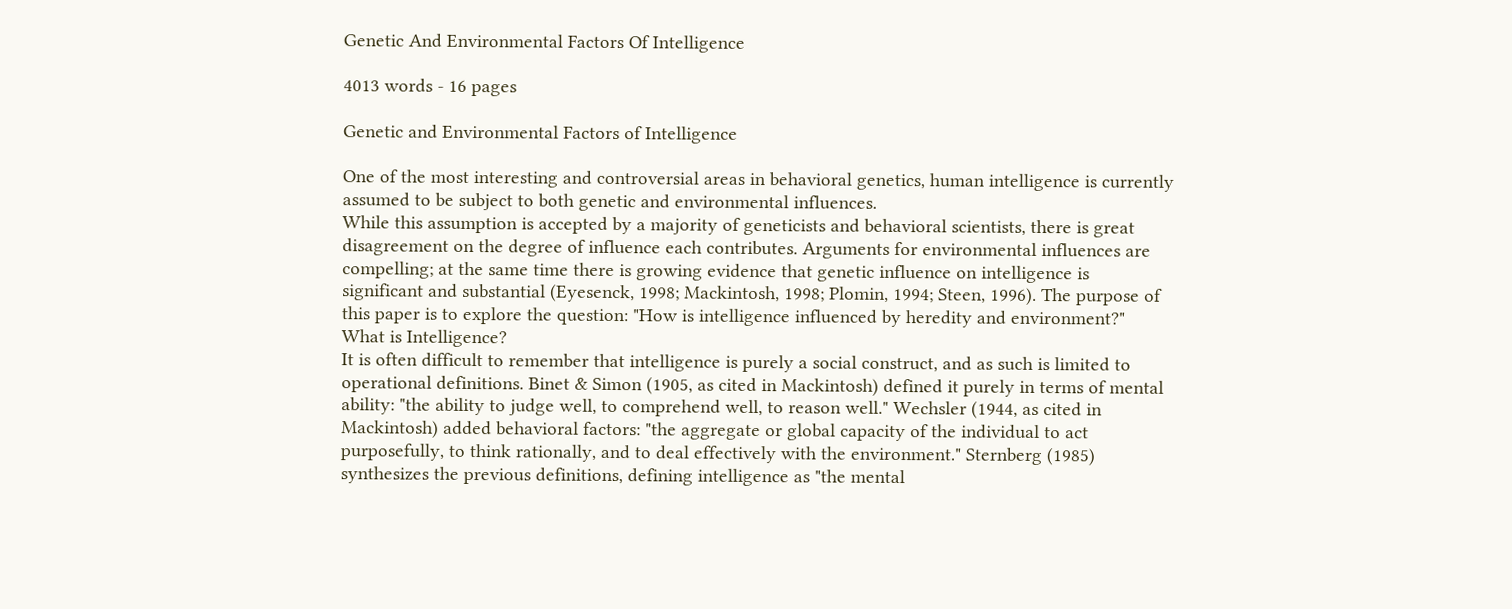Genetic And Environmental Factors Of Intelligence

4013 words - 16 pages

Genetic and Environmental Factors of Intelligence

One of the most interesting and controversial areas in behavioral genetics, human intelligence is currently assumed to be subject to both genetic and environmental influences.
While this assumption is accepted by a majority of geneticists and behavioral scientists, there is great disagreement on the degree of influence each contributes. Arguments for environmental influences are compelling; at the same time there is growing evidence that genetic influence on intelligence is significant and substantial (Eyesenck, 1998; Mackintosh, 1998; Plomin, 1994; Steen, 1996). The purpose of this paper is to explore the question: "How is intelligence influenced by heredity and environment?"
What is Intelligence?
It is often difficult to remember that intelligence is purely a social construct, and as such is limited to operational definitions. Binet & Simon (1905, as cited in Mackintosh) defined it purely in terms of mental ability: "the ability to judge well, to comprehend well, to reason well." Wechsler (1944, as cited in Mackintosh) added behavioral factors: "the aggregate or global capacity of the individual to act purposefully, to think rationally, and to deal effectively with the environment." Sternberg (1985) synthesizes the previous definitions, defining intelligence as "the mental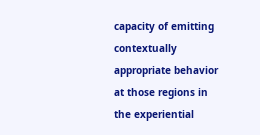capacity of emitting contextually appropriate behavior at those regions in the experiential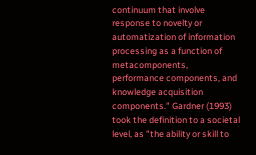continuum that involve response to novelty or automatization of information processing as a function of metacomponents, performance components, and knowledge acquisition components." Gardner (1993) took the definition to a societal level, as "the ability or skill to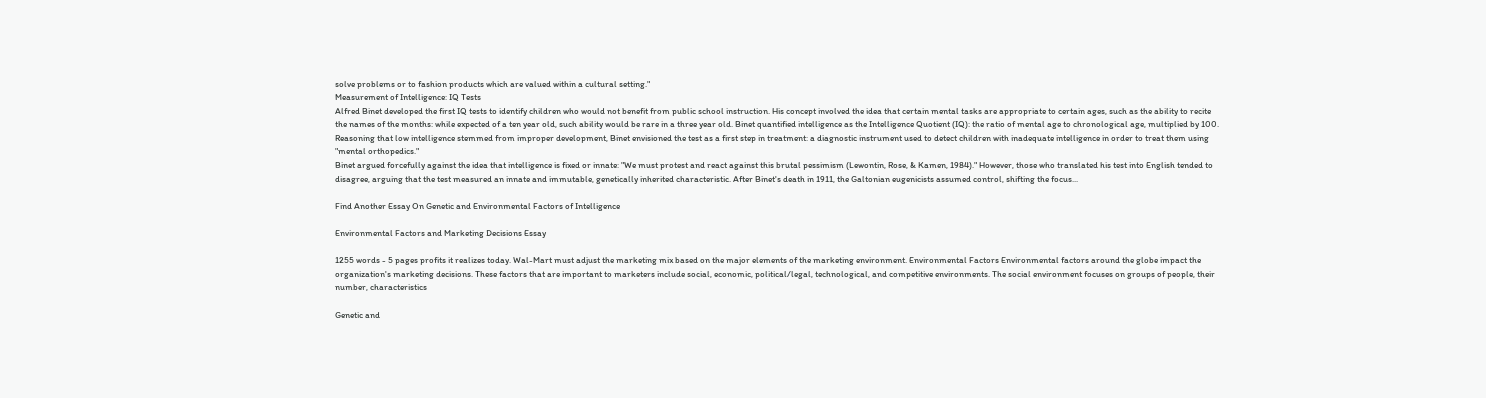solve problems or to fashion products which are valued within a cultural setting."
Measurement of Intelligence: IQ Tests
Alfred Binet developed the first IQ tests to identify children who would not benefit from public school instruction. His concept involved the idea that certain mental tasks are appropriate to certain ages, such as the ability to recite the names of the months: while expected of a ten year old, such ability would be rare in a three year old. Binet quantified intelligence as the Intelligence Quotient (IQ): the ratio of mental age to chronological age, multiplied by 100. Reasoning that low intelligence stemmed from improper development, Binet envisioned the test as a first step in treatment: a diagnostic instrument used to detect children with inadequate intelligence in order to treat them using "mental orthopedics."
Binet argued forcefully against the idea that intelligence is fixed or innate: "We must protest and react against this brutal pessimism (Lewontin, Rose, & Kamen, 1984)." However, those who translated his test into English tended to disagree, arguing that the test measured an innate and immutable, genetically inherited characteristic. After Binet's death in 1911, the Galtonian eugenicists assumed control, shifting the focus...

Find Another Essay On Genetic and Environmental Factors of Intelligence

Environmental Factors and Marketing Decisions Essay

1255 words - 5 pages profits it realizes today. Wal-Mart must adjust the marketing mix based on the major elements of the marketing environment. Environmental Factors Environmental factors around the globe impact the organization's marketing decisions. These factors that are important to marketers include social, economic, political/legal, technological, and competitive environments. The social environment focuses on groups of people, their number, characteristics

Genetic and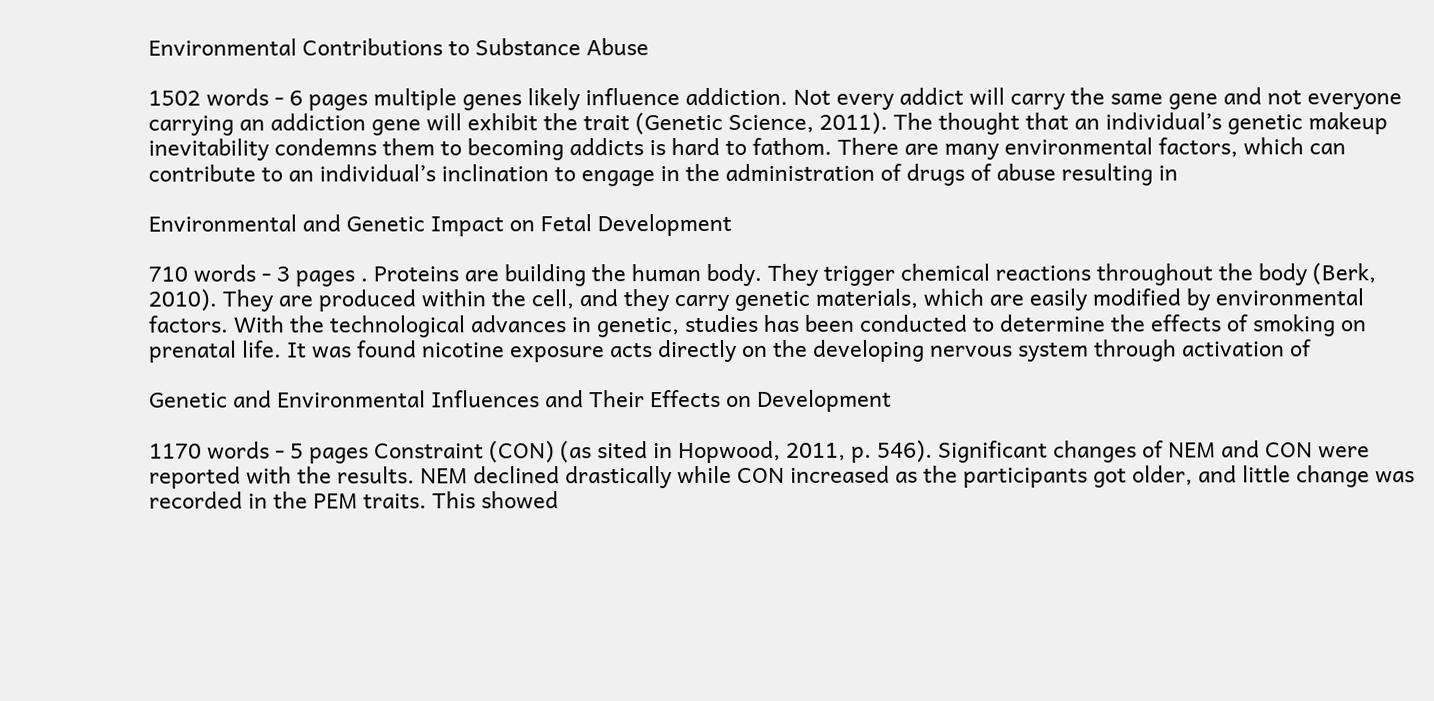Environmental Contributions to Substance Abuse

1502 words - 6 pages multiple genes likely influence addiction. Not every addict will carry the same gene and not everyone carrying an addiction gene will exhibit the trait (Genetic Science, 2011). The thought that an individual’s genetic makeup inevitability condemns them to becoming addicts is hard to fathom. There are many environmental factors, which can contribute to an individual’s inclination to engage in the administration of drugs of abuse resulting in

Environmental and Genetic Impact on Fetal Development

710 words - 3 pages . Proteins are building the human body. They trigger chemical reactions throughout the body (Berk, 2010). They are produced within the cell, and they carry genetic materials, which are easily modified by environmental factors. With the technological advances in genetic, studies has been conducted to determine the effects of smoking on prenatal life. It was found nicotine exposure acts directly on the developing nervous system through activation of

Genetic and Environmental Influences and Their Effects on Development

1170 words - 5 pages Constraint (CON) (as sited in Hopwood, 2011, p. 546). Significant changes of NEM and CON were reported with the results. NEM declined drastically while CON increased as the participants got older, and little change was recorded in the PEM traits. This showed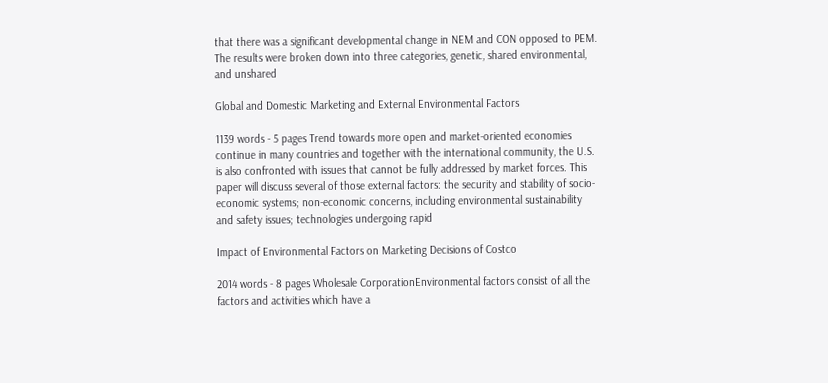that there was a significant developmental change in NEM and CON opposed to PEM. The results were broken down into three categories, genetic, shared environmental, and unshared

Global and Domestic Marketing and External Environmental Factors

1139 words - 5 pages Trend towards more open and market-oriented economies continue in many countries and together with the international community, the U.S. is also confronted with issues that cannot be fully addressed by market forces. This paper will discuss several of those external factors: the security and stability of socio-economic systems; non-economic concerns, including environmental sustainability and safety issues; technologies undergoing rapid

Impact of Environmental Factors on Marketing Decisions of Costco

2014 words - 8 pages Wholesale CorporationEnvironmental factors consist of all the factors and activities which have a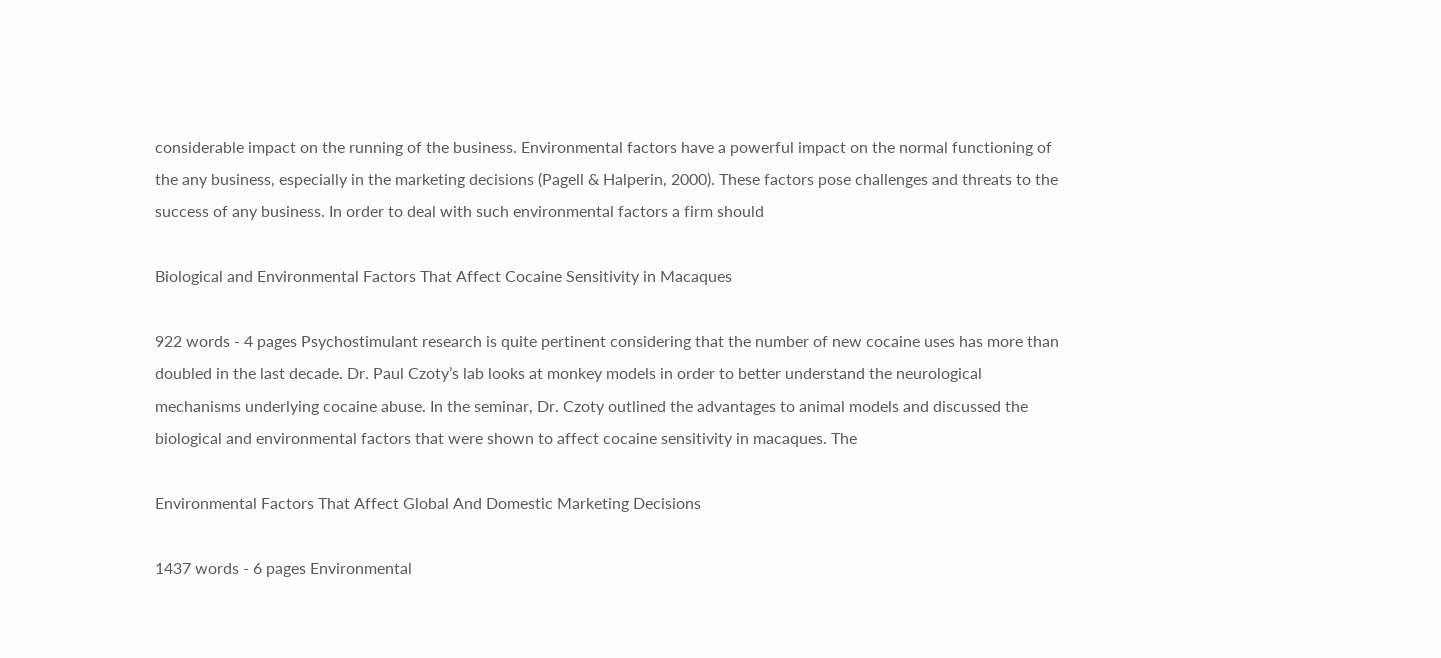considerable impact on the running of the business. Environmental factors have a powerful impact on the normal functioning of the any business, especially in the marketing decisions (Pagell & Halperin, 2000). These factors pose challenges and threats to the success of any business. In order to deal with such environmental factors a firm should

Biological and Environmental Factors That Affect Cocaine Sensitivity in Macaques

922 words - 4 pages Psychostimulant research is quite pertinent considering that the number of new cocaine uses has more than doubled in the last decade. Dr. Paul Czoty’s lab looks at monkey models in order to better understand the neurological mechanisms underlying cocaine abuse. In the seminar, Dr. Czoty outlined the advantages to animal models and discussed the biological and environmental factors that were shown to affect cocaine sensitivity in macaques. The

Environmental Factors That Affect Global And Domestic Marketing Decisions

1437 words - 6 pages Environmental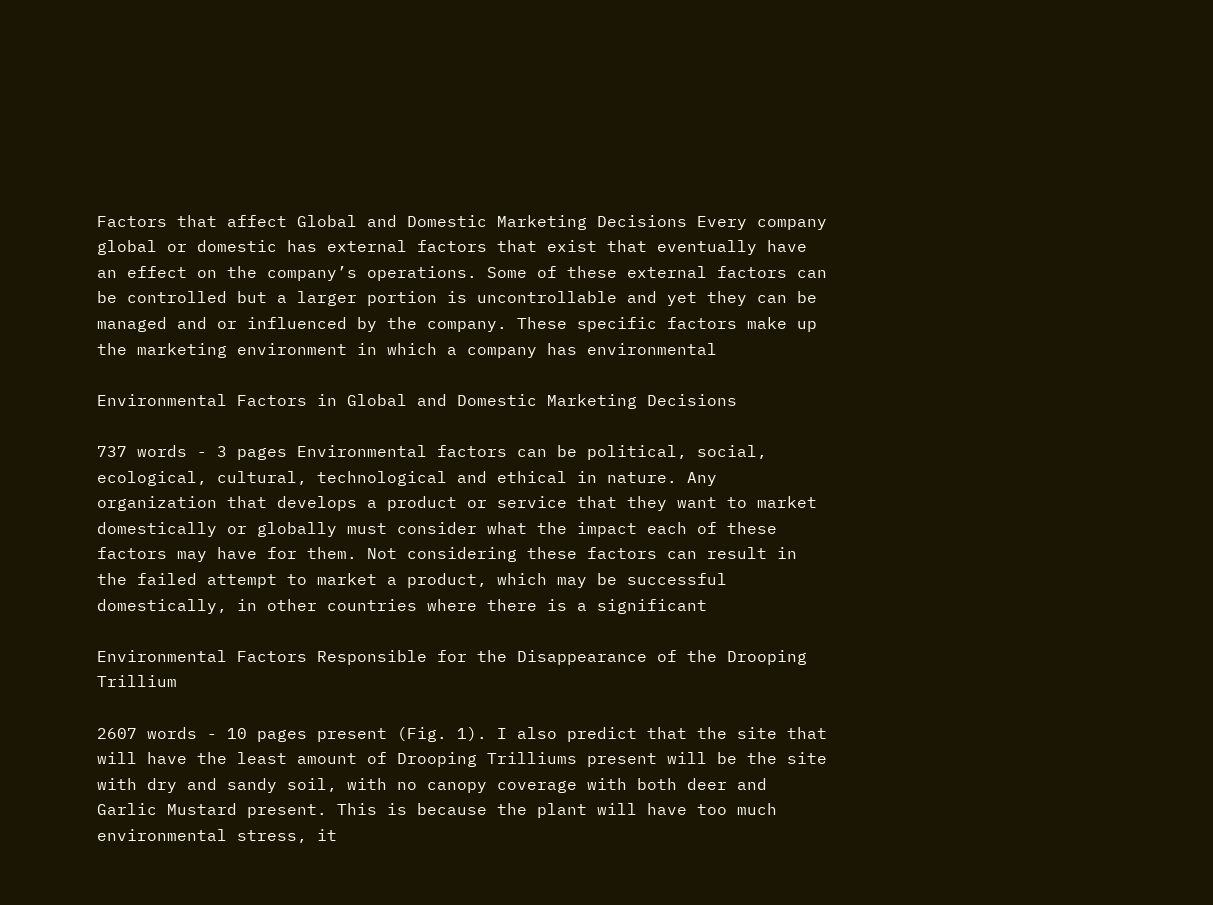Factors that affect Global and Domestic Marketing Decisions Every company global or domestic has external factors that exist that eventually have an effect on the company’s operations. Some of these external factors can be controlled but a larger portion is uncontrollable and yet they can be managed and or influenced by the company. These specific factors make up the marketing environment in which a company has environmental

Environmental Factors in Global and Domestic Marketing Decisions

737 words - 3 pages Environmental factors can be political, social, ecological, cultural, technological and ethical in nature. Any organization that develops a product or service that they want to market domestically or globally must consider what the impact each of these factors may have for them. Not considering these factors can result in the failed attempt to market a product, which may be successful domestically, in other countries where there is a significant

Environmental Factors Responsible for the Disappearance of the Drooping Trillium

2607 words - 10 pages present (Fig. 1). I also predict that the site that will have the least amount of Drooping Trilliums present will be the site with dry and sandy soil, with no canopy coverage with both deer and Garlic Mustard present. This is because the plant will have too much environmental stress, it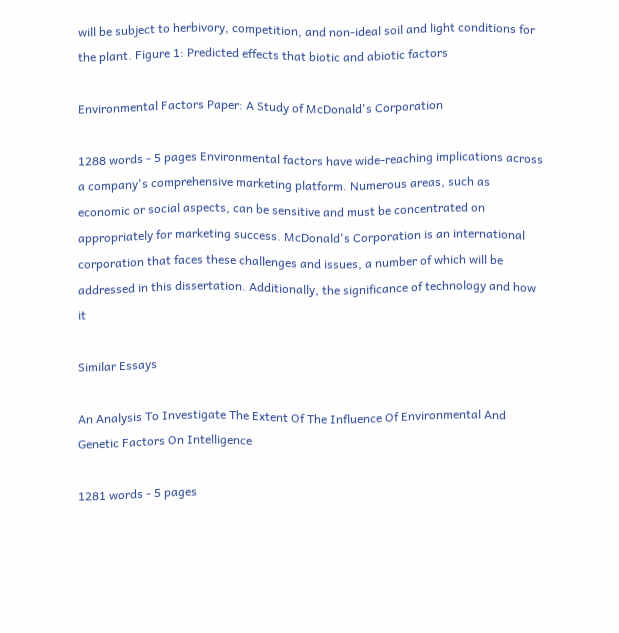will be subject to herbivory, competition, and non-ideal soil and light conditions for the plant. Figure 1: Predicted effects that biotic and abiotic factors

Environmental Factors Paper: A Study of McDonald's Corporation

1288 words - 5 pages Environmental factors have wide-reaching implications across a company's comprehensive marketing platform. Numerous areas, such as economic or social aspects, can be sensitive and must be concentrated on appropriately for marketing success. McDonald's Corporation is an international corporation that faces these challenges and issues, a number of which will be addressed in this dissertation. Additionally, the significance of technology and how it

Similar Essays

An Analysis To Investigate The Extent Of The Influence Of Environmental And Genetic Factors On Intelligence

1281 words - 5 pages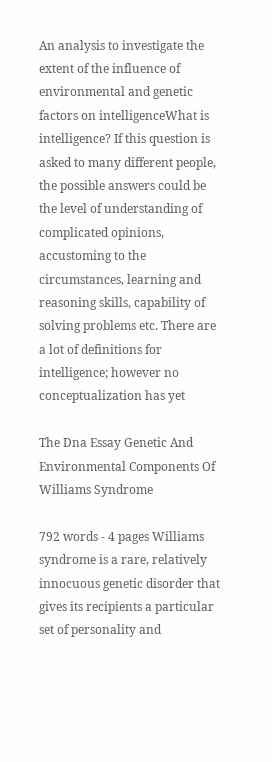An analysis to investigate the extent of the influence of environmental and genetic factors on intelligenceWhat is intelligence? If this question is asked to many different people, the possible answers could be the level of understanding of complicated opinions, accustoming to the circumstances, learning and reasoning skills, capability of solving problems etc. There are a lot of definitions for intelligence; however no conceptualization has yet

The Dna Essay Genetic And Environmental Components Of Williams Syndrome

792 words - 4 pages Williams syndrome is a rare, relatively innocuous genetic disorder that gives its recipients a particular set of personality and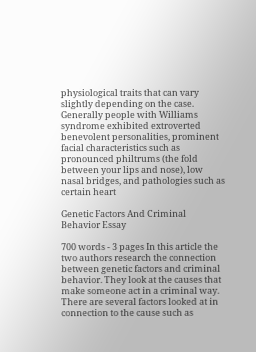physiological traits that can vary slightly depending on the case. Generally people with Williams syndrome exhibited extroverted benevolent personalities, prominent facial characteristics such as pronounced philtrums (the fold between your lips and nose), low nasal bridges, and pathologies such as certain heart

Genetic Factors And Criminal Behavior Essay

700 words - 3 pages In this article the two authors research the connection between genetic factors and criminal behavior. They look at the causes that make someone act in a criminal way. There are several factors looked at in connection to the cause such as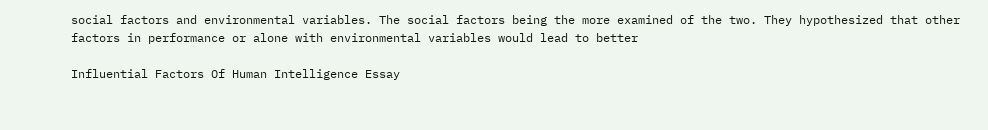social factors and environmental variables. The social factors being the more examined of the two. They hypothesized that other factors in performance or alone with environmental variables would lead to better

Influential Factors Of Human Intelligence Essay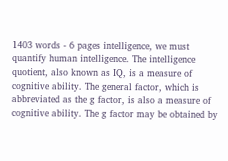1403 words - 6 pages intelligence, we must quantify human intelligence. The intelligence quotient, also known as IQ, is a measure of cognitive ability. The general factor, which is abbreviated as the g factor, is also a measure of cognitive ability. The g factor may be obtained by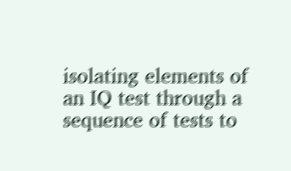isolating elements of an IQ test through a sequence of tests to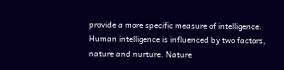provide a more specific measure of intelligence. Human intelligence is influenced by two factors, nature and nurture. Nature